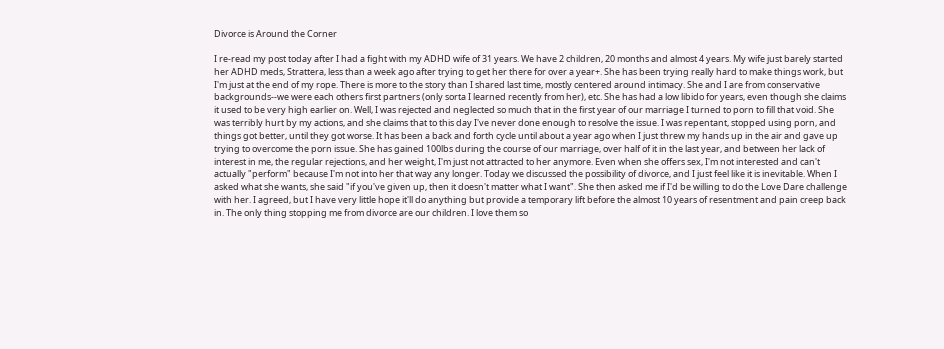Divorce is Around the Corner

I re-read my post today after I had a fight with my ADHD wife of 31 years. We have 2 children, 20 months and almost 4 years. My wife just barely started her ADHD meds, Strattera, less than a week ago after trying to get her there for over a year+. She has been trying really hard to make things work, but I'm just at the end of my rope. There is more to the story than I shared last time, mostly centered around intimacy. She and I are from conservative backgrounds--we were each others first partners (only sorta I learned recently from her), etc. She has had a low libido for years, even though she claims it used to be very high earlier on. Well, I was rejected and neglected so much that in the first year of our marriage I turned to porn to fill that void. She was terribly hurt by my actions, and she claims that to this day I've never done enough to resolve the issue. I was repentant, stopped using porn, and things got better, until they got worse. It has been a back and forth cycle until about a year ago when I just threw my hands up in the air and gave up trying to overcome the porn issue. She has gained 100lbs during the course of our marriage, over half of it in the last year, and between her lack of interest in me, the regular rejections, and her weight, I'm just not attracted to her anymore. Even when she offers sex, I'm not interested and can't actually "perform" because I'm not into her that way any longer. Today we discussed the possibility of divorce, and I just feel like it is inevitable. When I asked what she wants, she said "if you've given up, then it doesn't matter what I want". She then asked me if I'd be willing to do the Love Dare challenge with her. I agreed, but I have very little hope it'll do anything but provide a temporary lift before the almost 10 years of resentment and pain creep back in. The only thing stopping me from divorce are our children. I love them so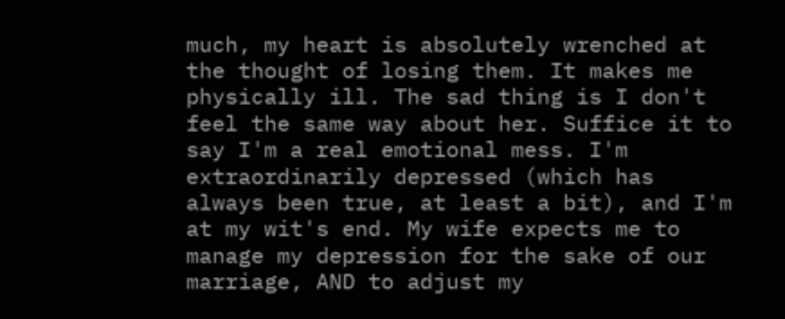much, my heart is absolutely wrenched at the thought of losing them. It makes me physically ill. The sad thing is I don't feel the same way about her. Suffice it to say I'm a real emotional mess. I'm extraordinarily depressed (which has always been true, at least a bit), and I'm at my wit's end. My wife expects me to manage my depression for the sake of our marriage, AND to adjust my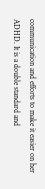communication and efforts to make it easier on her ADHD. It is a double standard and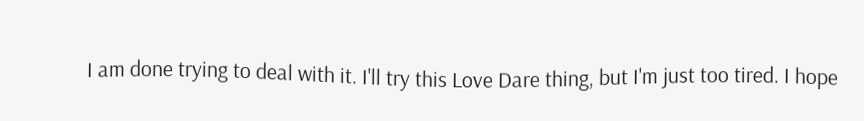I am done trying to deal with it. I'll try this Love Dare thing, but I'm just too tired. I hope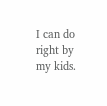I can do right by my kids.